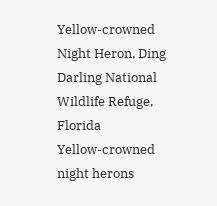Yellow-crowned Night Heron, Ding Darling National Wildlife Refuge, Florida
Yellow-crowned night herons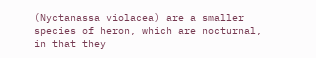(Nyctanassa violacea) are a smaller species of heron, which are nocturnal, in that they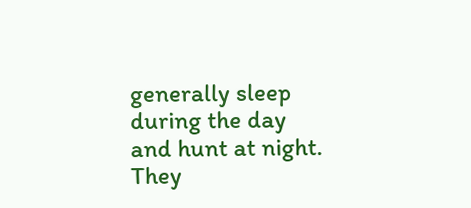generally sleep during the day and hunt at night. They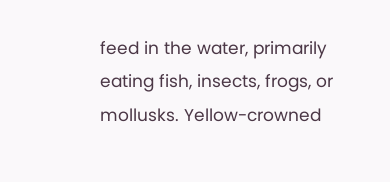feed in the water, primarily eating fish, insects, frogs, or mollusks. Yellow-crowned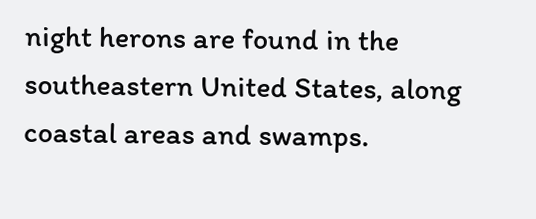night herons are found in the southeastern United States, along coastal areas and swamps.